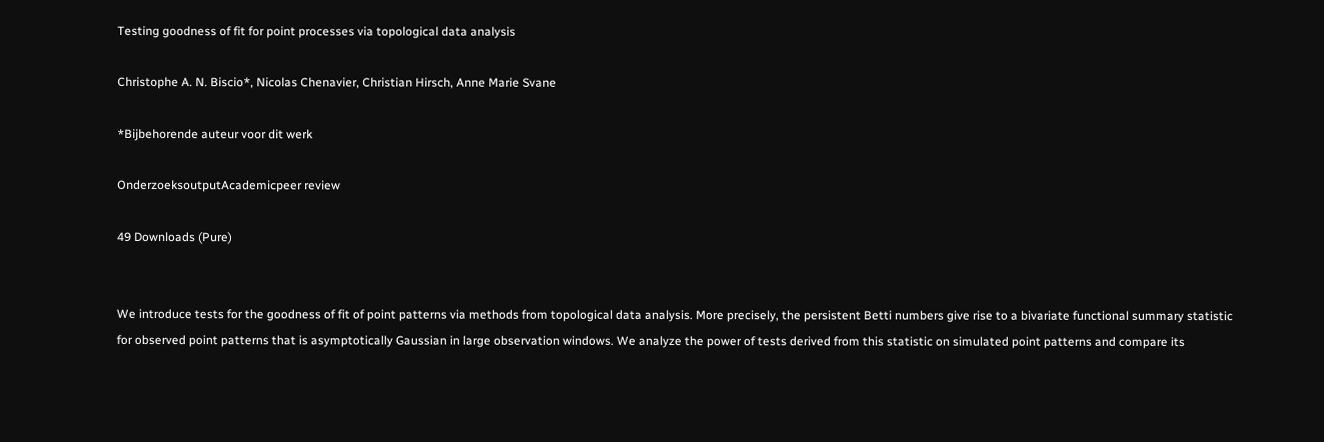Testing goodness of fit for point processes via topological data analysis

Christophe A. N. Biscio*, Nicolas Chenavier, Christian Hirsch, Anne Marie Svane

*Bijbehorende auteur voor dit werk

OnderzoeksoutputAcademicpeer review

49 Downloads (Pure)


We introduce tests for the goodness of fit of point patterns via methods from topological data analysis. More precisely, the persistent Betti numbers give rise to a bivariate functional summary statistic for observed point patterns that is asymptotically Gaussian in large observation windows. We analyze the power of tests derived from this statistic on simulated point patterns and compare its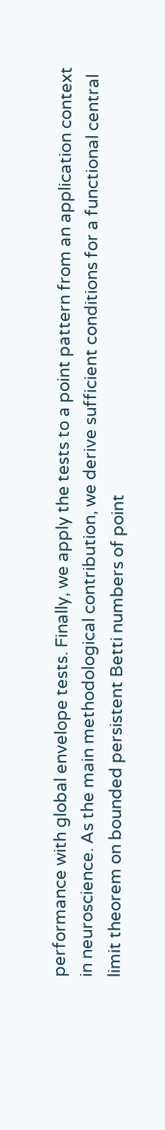performance with global envelope tests. Finally, we apply the tests to a point pattern from an application context in neuroscience. As the main methodological contribution, we derive sufficient conditions for a functional central limit theorem on bounded persistent Betti numbers of point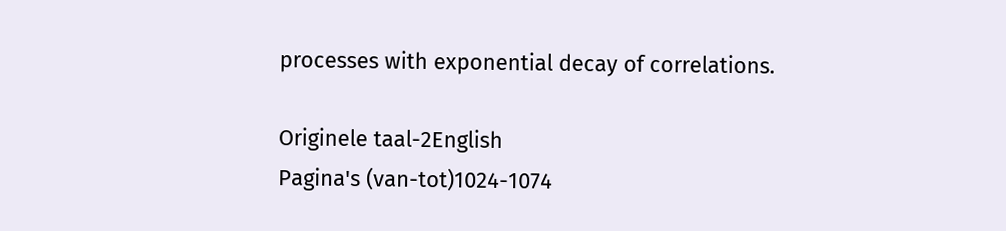processes with exponential decay of correlations.

Originele taal-2English
Pagina's (van-tot)1024-1074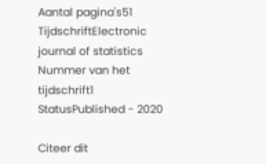Aantal pagina's51
TijdschriftElectronic journal of statistics
Nummer van het tijdschrift1
StatusPublished - 2020

Citeer dit